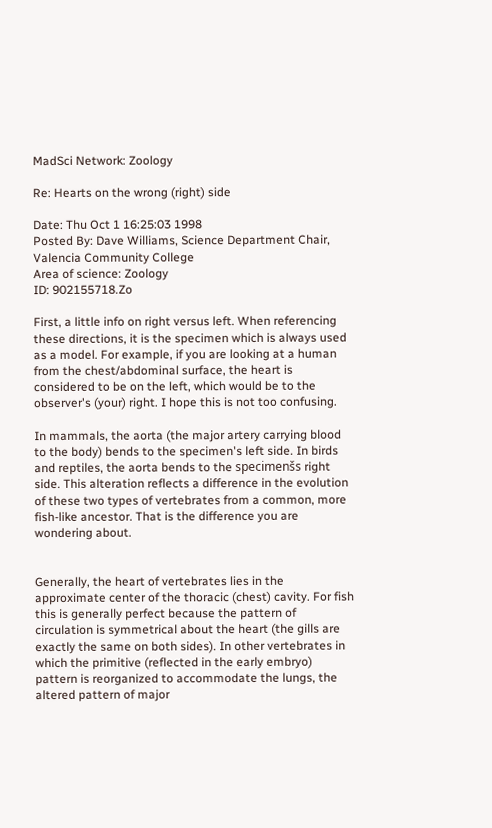MadSci Network: Zoology

Re: Hearts on the wrong (right) side

Date: Thu Oct 1 16:25:03 1998
Posted By: Dave Williams, Science Department Chair, Valencia Community College
Area of science: Zoology
ID: 902155718.Zo

First, a little info on right versus left. When referencing these directions, it is the specimen which is always used as a model. For example, if you are looking at a human from the chest/abdominal surface, the heart is considered to be on the left, which would be to the observer's (your) right. I hope this is not too confusing.

In mammals, the aorta (the major artery carrying blood to the body) bends to the specimen's left side. In birds and reptiles, the aorta bends to the specimenšs right side. This alteration reflects a difference in the evolution of these two types of vertebrates from a common, more fish-like ancestor. That is the difference you are wondering about.


Generally, the heart of vertebrates lies in the approximate center of the thoracic (chest) cavity. For fish this is generally perfect because the pattern of circulation is symmetrical about the heart (the gills are exactly the same on both sides). In other vertebrates in which the primitive (reflected in the early embryo) pattern is reorganized to accommodate the lungs, the altered pattern of major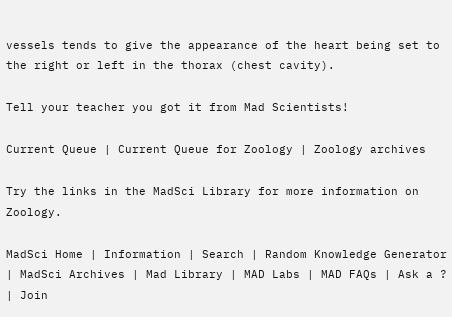vessels tends to give the appearance of the heart being set to the right or left in the thorax (chest cavity).

Tell your teacher you got it from Mad Scientists!

Current Queue | Current Queue for Zoology | Zoology archives

Try the links in the MadSci Library for more information on Zoology.

MadSci Home | Information | Search | Random Knowledge Generator | MadSci Archives | Mad Library | MAD Labs | MAD FAQs | Ask a ? | Join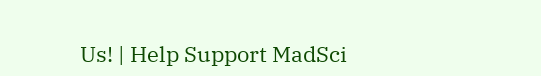Us! | Help Support MadSci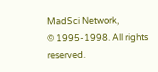MadSci Network,
© 1995-1998. All rights reserved.